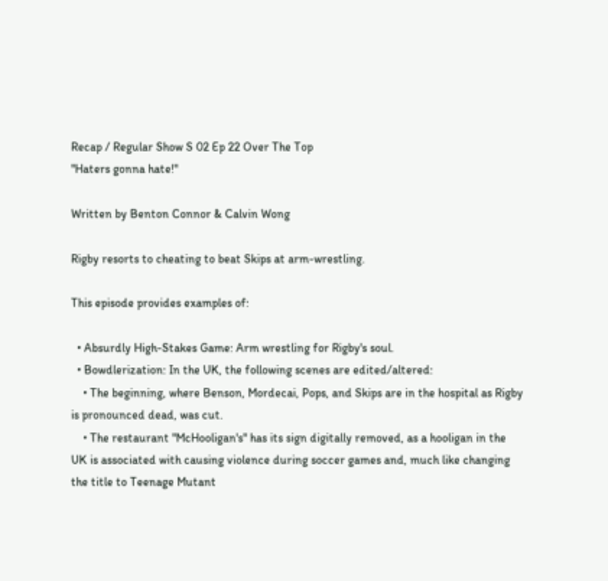Recap / Regular Show S 02 Ep 22 Over The Top
"Haters gonna hate!"

Written by Benton Connor & Calvin Wong

Rigby resorts to cheating to beat Skips at arm-wrestling.

This episode provides examples of:

  • Absurdly High-Stakes Game: Arm wrestling for Rigby's soul.
  • Bowdlerization: In the UK, the following scenes are edited/altered:
    • The beginning, where Benson, Mordecai, Pops, and Skips are in the hospital as Rigby is pronounced dead, was cut.
    • The restaurant "McHooligan's" has its sign digitally removed, as a hooligan in the UK is associated with causing violence during soccer games and, much like changing the title to Teenage Mutant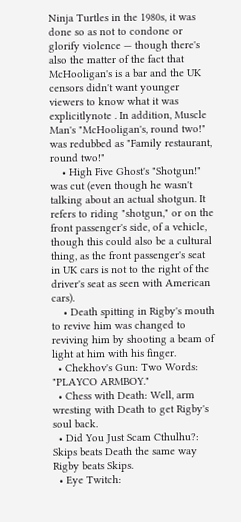Ninja Turtles in the 1980s, it was done so as not to condone or glorify violence — though there's also the matter of the fact that McHooligan's is a bar and the UK censors didn't want younger viewers to know what it was explicitlynote . In addition, Muscle Man's "McHooligan's, round two!" was redubbed as "Family restaurant, round two!"
    • High Five Ghost's "Shotgun!" was cut (even though he wasn't talking about an actual shotgun. It refers to riding "shotgun," or on the front passenger's side, of a vehicle, though this could also be a cultural thing, as the front passenger's seat in UK cars is not to the right of the driver's seat as seen with American cars).
    • Death spitting in Rigby's mouth to revive him was changed to reviving him by shooting a beam of light at him with his finger.
  • Chekhov's Gun: Two Words: "PLAYCO ARMBOY."
  • Chess with Death: Well, arm wresting with Death to get Rigby's soul back.
  • Did You Just Scam Cthulhu?: Skips beats Death the same way Rigby beats Skips.
  • Eye Twitch: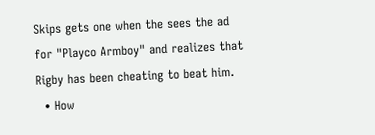Skips gets one when the sees the ad for "Playco Armboy" and realizes that Rigby has been cheating to beat him.
  • How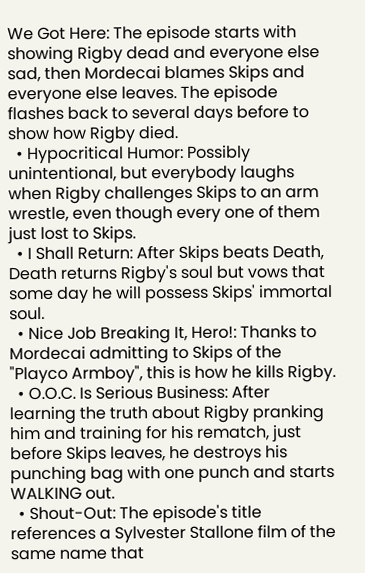We Got Here: The episode starts with showing Rigby dead and everyone else sad, then Mordecai blames Skips and everyone else leaves. The episode flashes back to several days before to show how Rigby died.
  • Hypocritical Humor: Possibly unintentional, but everybody laughs when Rigby challenges Skips to an arm wrestle, even though every one of them just lost to Skips.
  • I Shall Return: After Skips beats Death, Death returns Rigby's soul but vows that some day he will possess Skips' immortal soul.
  • Nice Job Breaking It, Hero!: Thanks to Mordecai admitting to Skips of the "Playco Armboy", this is how he kills Rigby.
  • O.O.C. Is Serious Business: After learning the truth about Rigby pranking him and training for his rematch, just before Skips leaves, he destroys his punching bag with one punch and starts WALKING out.
  • Shout-Out: The episode's title references a Sylvester Stallone film of the same name that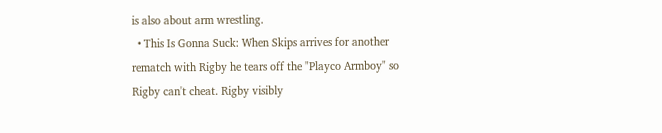is also about arm wrestling.
  • This Is Gonna Suck: When Skips arrives for another rematch with Rigby he tears off the "Playco Armboy" so Rigby can't cheat. Rigby visibly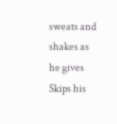sweats and shakes as he gives Skips his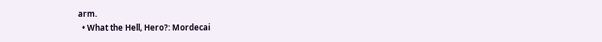arm.
  • What the Hell, Hero?: Mordecai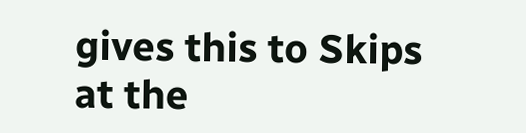gives this to Skips at the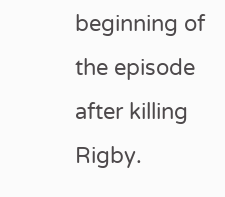beginning of the episode after killing Rigby.